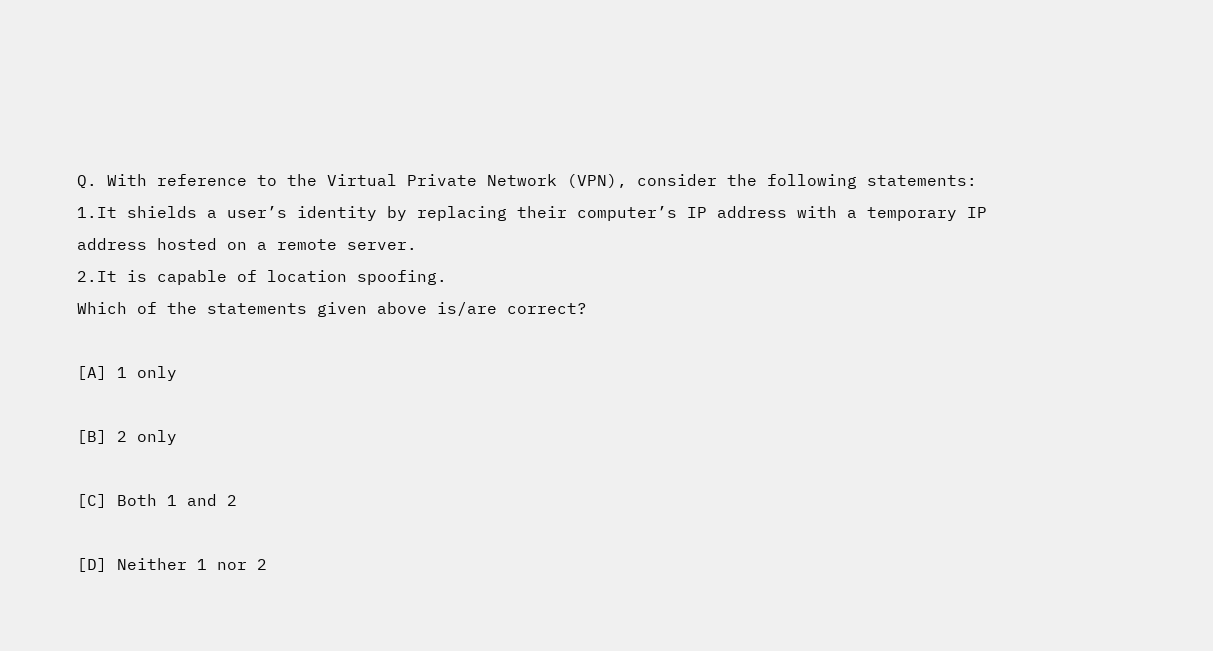Q. With reference to the Virtual Private Network (VPN), consider the following statements:
1.It shields a user’s identity by replacing their computer’s IP address with a temporary IP address hosted on a remote server.
2.It is capable of location spoofing.
Which of the statements given above is/are correct?

[A] 1 only

[B] 2 only

[C] Both 1 and 2

[D] Neither 1 nor 2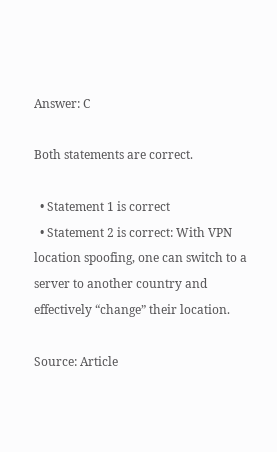Answer: C

Both statements are correct.

  • Statement 1 is correct
  • Statement 2 is correct: With VPN location spoofing, one can switch to a server to another country and effectively “change” their location.

Source: Article